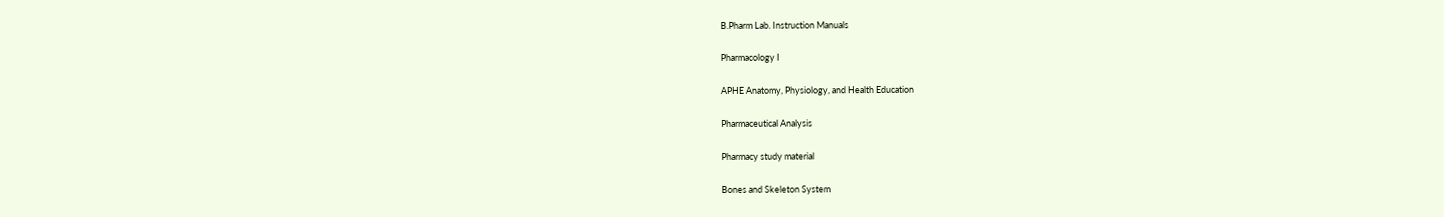B.Pharm Lab. Instruction Manuals

Pharmacology I

APHE Anatomy, Physiology, and Health Education

Pharmaceutical Analysis

Pharmacy study material

Bones and Skeleton System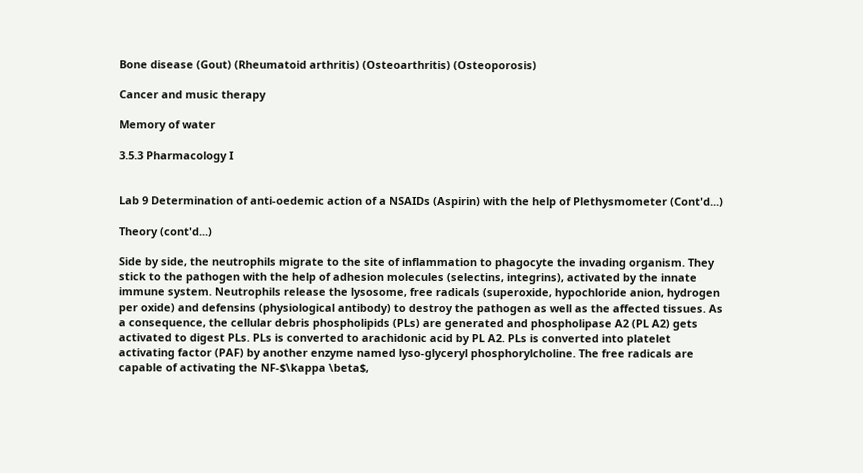Bone disease (Gout) (Rheumatoid arthritis) (Osteoarthritis) (Osteoporosis)

Cancer and music therapy

Memory of water

3.5.3 Pharmacology I


Lab 9 Determination of anti-oedemic action of a NSAIDs (Aspirin) with the help of Plethysmometer (Cont'd...)

Theory (cont'd...)

Side by side, the neutrophils migrate to the site of inflammation to phagocyte the invading organism. They stick to the pathogen with the help of adhesion molecules (selectins, integrins), activated by the innate immune system. Neutrophils release the lysosome, free radicals (superoxide, hypochloride anion, hydrogen per oxide) and defensins (physiological antibody) to destroy the pathogen as well as the affected tissues. As a consequence, the cellular debris phospholipids (PLs) are generated and phospholipase A2 (PL A2) gets activated to digest PLs. PLs is converted to arachidonic acid by PL A2. PLs is converted into platelet activating factor (PAF) by another enzyme named lyso-glyceryl phosphorylcholine. The free radicals are capable of activating the NF-$\kappa \beta$,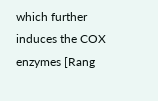which further induces the COX enzymes [Rang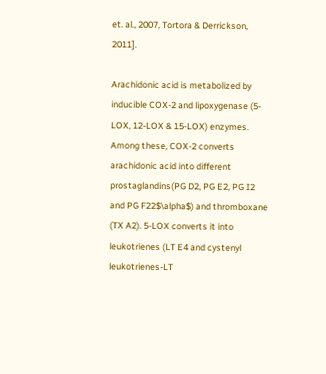et. al., 2007, Tortora & Derrickson, 2011].

Arachidonic acid is metabolized by inducible COX-2 and lipoxygenase (5-LOX, 12-LOX & 15-LOX) enzymes. Among these, COX-2 converts arachidonic acid into different prostaglandins(PG D2, PG E2, PG I2 and PG F22$\alpha$) and thromboxane (TX A2). 5-LOX converts it into leukotrienes (LT E4 and cystenyl leukotrienes-LT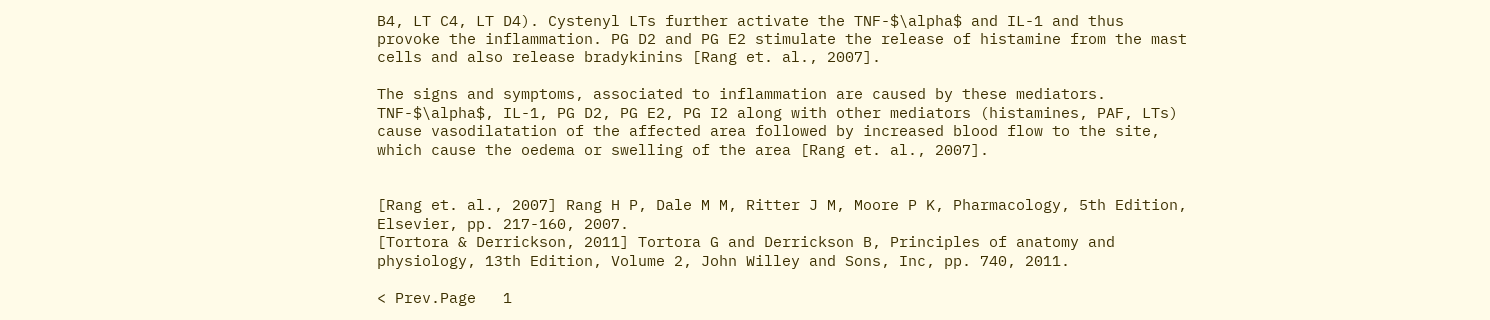B4, LT C4, LT D4). Cystenyl LTs further activate the TNF-$\alpha$ and IL-1 and thus provoke the inflammation. PG D2 and PG E2 stimulate the release of histamine from the mast cells and also release bradykinins [Rang et. al., 2007].

The signs and symptoms, associated to inflammation are caused by these mediators. TNF-$\alpha$, IL-1, PG D2, PG E2, PG I2 along with other mediators (histamines, PAF, LTs) cause vasodilatation of the affected area followed by increased blood flow to the site, which cause the oedema or swelling of the area [Rang et. al., 2007].


[Rang et. al., 2007] Rang H P, Dale M M, Ritter J M, Moore P K, Pharmacology, 5th Edition, Elsevier, pp. 217-160, 2007.
[Tortora & Derrickson, 2011] Tortora G and Derrickson B, Principles of anatomy and physiology, 13th Edition, Volume 2, John Willey and Sons, Inc, pp. 740, 2011.

< Prev.Page   1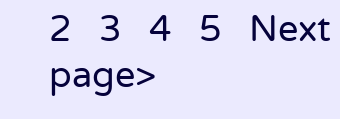2   3   4   5   Next page>